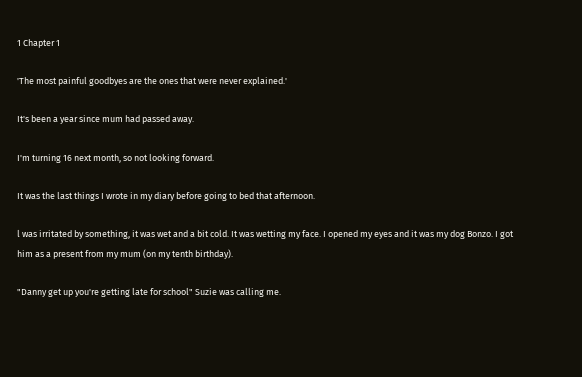1 Chapter 1

'The most painful goodbyes are the ones that were never explained.'

It's been a year since mum had passed away.

I'm turning 16 next month, so not looking forward.

It was the last things I wrote in my diary before going to bed that afternoon.

l was irritated by something, it was wet and a bit cold. It was wetting my face. I opened my eyes and it was my dog Bonzo. I got him as a present from my mum (on my tenth birthday).

"Danny get up you're getting late for school" Suzie was calling me.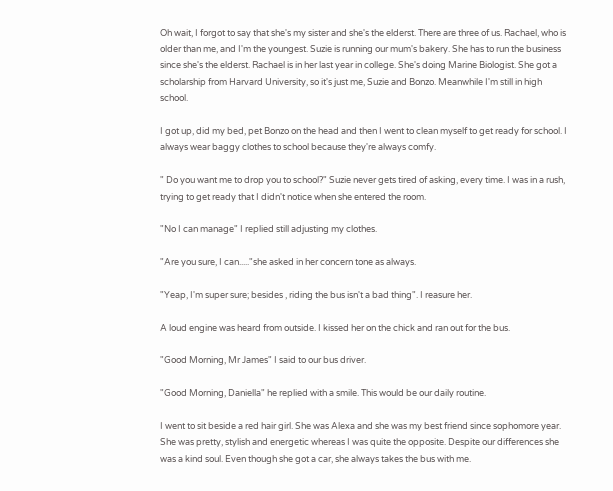Oh wait, I forgot to say that she's my sister and she's the elderst. There are three of us. Rachael, who is older than me, and I'm the youngest. Suzie is running our mum's bakery. She has to run the business since she's the elderst. Rachael is in her last year in college. She's doing Marine Biologist. She got a scholarship from Harvard University, so it's just me, Suzie and Bonzo. Meanwhile I'm still in high school.

I got up, did my bed, pet Bonzo on the head and then I went to clean myself to get ready for school. I always wear baggy clothes to school because they're always comfy.

" Do you want me to drop you to school?" Suzie never gets tired of asking, every time. I was in a rush, trying to get ready that I didn't notice when she entered the room.

"No I can manage" I replied still adjusting my clothes.

"Are you sure, I can....."she asked in her concern tone as always.

"Yeap, I'm super sure; besides , riding the bus isn't a bad thing". I reasure her.

A loud engine was heard from outside. I kissed her on the chick and ran out for the bus.

"Good Morning, Mr James" I said to our bus driver.

"Good Morning, Daniella" he replied with a smile. This would be our daily routine.

I went to sit beside a red hair girl. She was Alexa and she was my best friend since sophomore year. She was pretty, stylish and energetic whereas I was quite the opposite. Despite our differences she was a kind soul. Even though she got a car, she always takes the bus with me.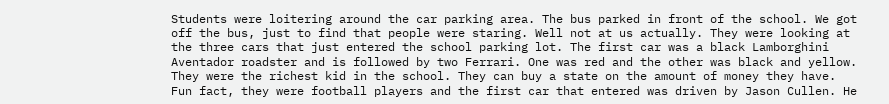Students were loitering around the car parking area. The bus parked in front of the school. We got off the bus, just to find that people were staring. Well not at us actually. They were looking at the three cars that just entered the school parking lot. The first car was a black Lamborghini Aventador roadster and is followed by two Ferrari. One was red and the other was black and yellow. They were the richest kid in the school. They can buy a state on the amount of money they have. Fun fact, they were football players and the first car that entered was driven by Jason Cullen. He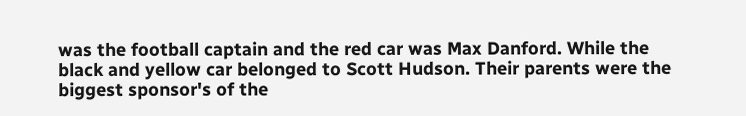was the football captain and the red car was Max Danford. While the black and yellow car belonged to Scott Hudson. Their parents were the biggest sponsor's of the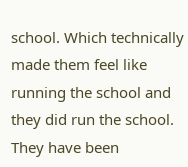school. Which technically made them feel like running the school and they did run the school. They have been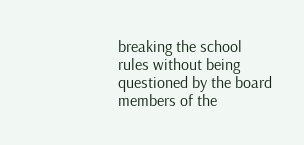breaking the school rules without being questioned by the board members of the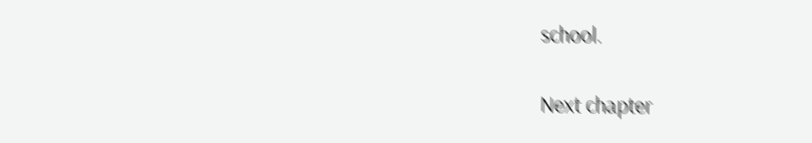school.

Next chapter